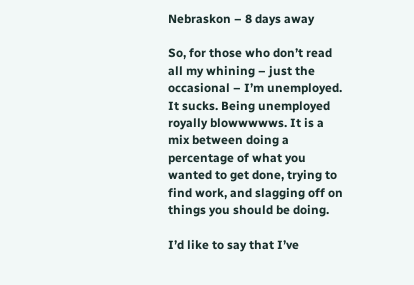Nebraskon – 8 days away

So, for those who don’t read all my whining – just the occasional – I’m unemployed. It sucks. Being unemployed royally blowwwwws. It is a mix between doing a percentage of what you wanted to get done, trying to find work, and slagging off on things you should be doing.

I’d like to say that I’ve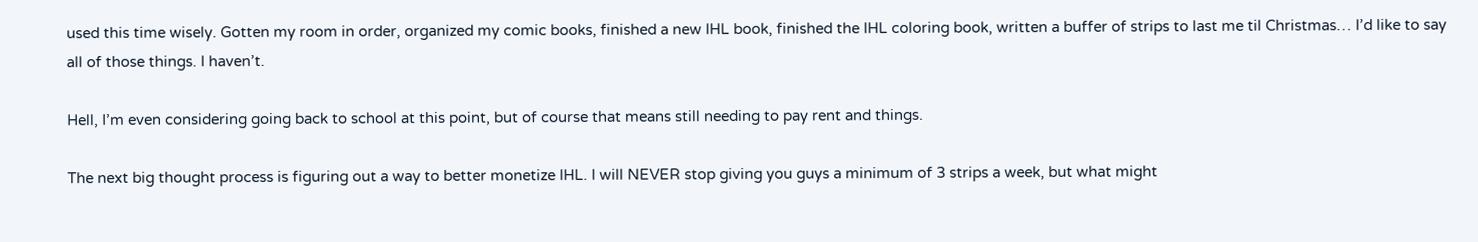used this time wisely. Gotten my room in order, organized my comic books, finished a new IHL book, finished the IHL coloring book, written a buffer of strips to last me til Christmas… I’d like to say all of those things. I haven’t.

Hell, I’m even considering going back to school at this point, but of course that means still needing to pay rent and things.

The next big thought process is figuring out a way to better monetize IHL. I will NEVER stop giving you guys a minimum of 3 strips a week, but what might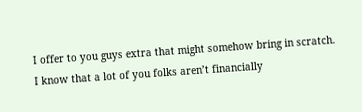I offer to you guys extra that might somehow bring in scratch. I know that a lot of you folks aren’t financially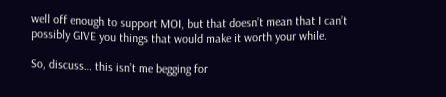well off enough to support MOI, but that doesn’t mean that I can’t possibly GIVE you things that would make it worth your while.

So, discuss… this isn’t me begging for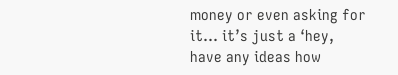money or even asking for it… it’s just a ‘hey, have any ideas how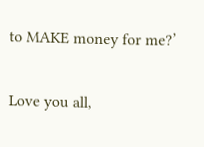to MAKE money for me?’

Love you all,